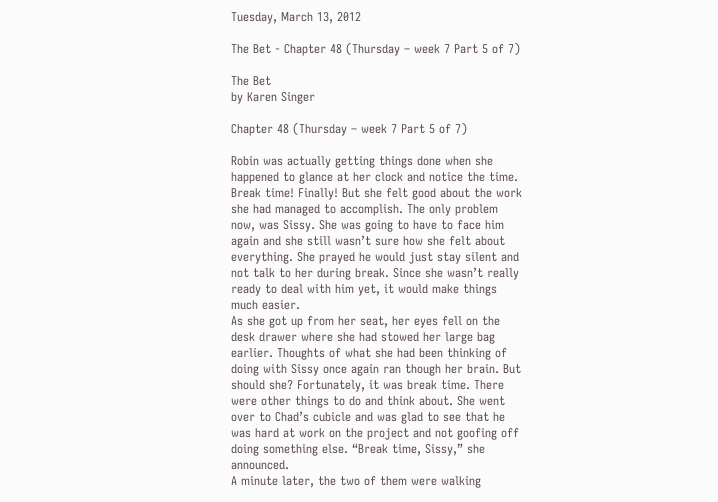Tuesday, March 13, 2012

The Bet - Chapter 48 (Thursday – week 7 Part 5 of 7)

The Bet
by Karen Singer

Chapter 48 (Thursday – week 7 Part 5 of 7)

Robin was actually getting things done when she happened to glance at her clock and notice the time. Break time! Finally! But she felt good about the work she had managed to accomplish. The only problem now, was Sissy. She was going to have to face him again and she still wasn’t sure how she felt about everything. She prayed he would just stay silent and not talk to her during break. Since she wasn’t really ready to deal with him yet, it would make things much easier.
As she got up from her seat, her eyes fell on the desk drawer where she had stowed her large bag earlier. Thoughts of what she had been thinking of doing with Sissy once again ran though her brain. But should she? Fortunately, it was break time. There were other things to do and think about. She went over to Chad’s cubicle and was glad to see that he was hard at work on the project and not goofing off doing something else. “Break time, Sissy,” she announced.
A minute later, the two of them were walking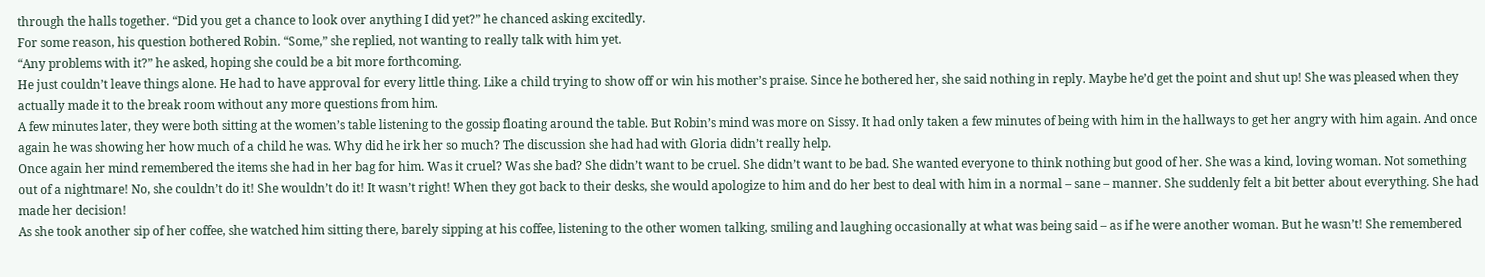through the halls together. “Did you get a chance to look over anything I did yet?” he chanced asking excitedly.
For some reason, his question bothered Robin. “Some,” she replied, not wanting to really talk with him yet.
“Any problems with it?” he asked, hoping she could be a bit more forthcoming.
He just couldn’t leave things alone. He had to have approval for every little thing. Like a child trying to show off or win his mother’s praise. Since he bothered her, she said nothing in reply. Maybe he’d get the point and shut up! She was pleased when they actually made it to the break room without any more questions from him.
A few minutes later, they were both sitting at the women’s table listening to the gossip floating around the table. But Robin’s mind was more on Sissy. It had only taken a few minutes of being with him in the hallways to get her angry with him again. And once again he was showing her how much of a child he was. Why did he irk her so much? The discussion she had had with Gloria didn’t really help.
Once again her mind remembered the items she had in her bag for him. Was it cruel? Was she bad? She didn’t want to be cruel. She didn’t want to be bad. She wanted everyone to think nothing but good of her. She was a kind, loving woman. Not something out of a nightmare! No, she couldn’t do it! She wouldn’t do it! It wasn’t right! When they got back to their desks, she would apologize to him and do her best to deal with him in a normal – sane – manner. She suddenly felt a bit better about everything. She had made her decision!
As she took another sip of her coffee, she watched him sitting there, barely sipping at his coffee, listening to the other women talking, smiling and laughing occasionally at what was being said – as if he were another woman. But he wasn’t! She remembered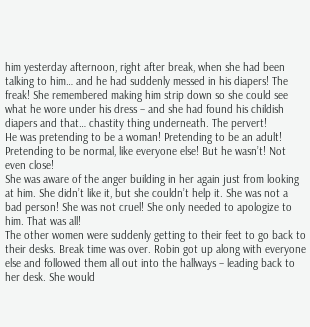him yesterday afternoon, right after break, when she had been talking to him… and he had suddenly messed in his diapers! The freak! She remembered making him strip down so she could see what he wore under his dress – and she had found his childish diapers and that… chastity thing underneath. The pervert!
He was pretending to be a woman! Pretending to be an adult! Pretending to be normal, like everyone else! But he wasn’t! Not even close!
She was aware of the anger building in her again just from looking at him. She didn’t like it, but she couldn’t help it. She was not a bad person! She was not cruel! She only needed to apologize to him. That was all!
The other women were suddenly getting to their feet to go back to their desks. Break time was over. Robin got up along with everyone else and followed them all out into the hallways – leading back to her desk. She would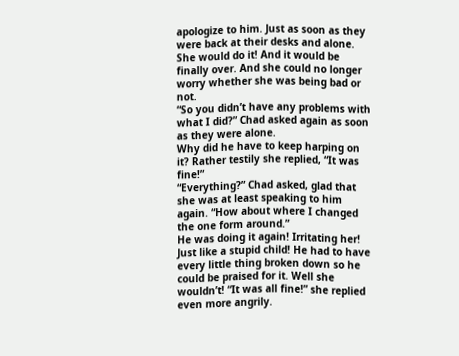apologize to him. Just as soon as they were back at their desks and alone. She would do it! And it would be finally over. And she could no longer worry whether she was being bad or not.
“So you didn’t have any problems with what I did?” Chad asked again as soon as they were alone.
Why did he have to keep harping on it? Rather testily she replied, “It was fine!”
“Everything?” Chad asked, glad that she was at least speaking to him again. “How about where I changed the one form around.”
He was doing it again! Irritating her! Just like a stupid child! He had to have every little thing broken down so he could be praised for it. Well she wouldn’t! “It was all fine!” she replied even more angrily.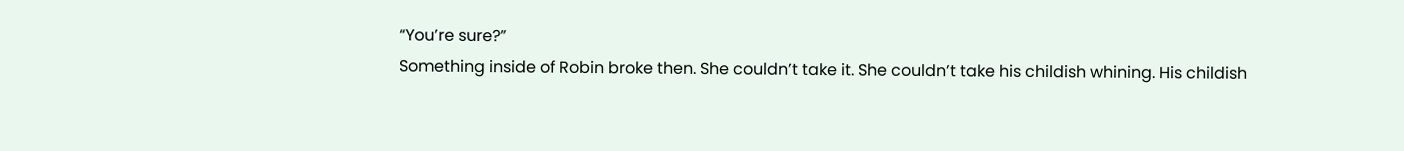“You’re sure?”
Something inside of Robin broke then. She couldn’t take it. She couldn’t take his childish whining. His childish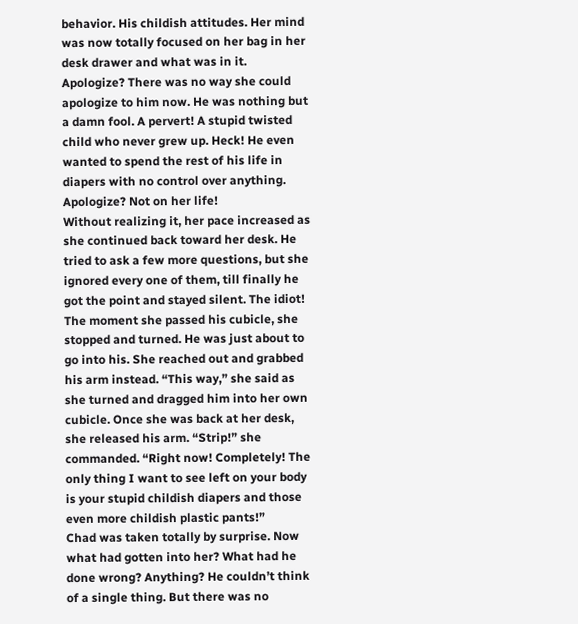behavior. His childish attitudes. Her mind was now totally focused on her bag in her desk drawer and what was in it. Apologize? There was no way she could apologize to him now. He was nothing but a damn fool. A pervert! A stupid twisted child who never grew up. Heck! He even wanted to spend the rest of his life in diapers with no control over anything. Apologize? Not on her life!
Without realizing it, her pace increased as she continued back toward her desk. He tried to ask a few more questions, but she ignored every one of them, till finally he got the point and stayed silent. The idiot!
The moment she passed his cubicle, she stopped and turned. He was just about to go into his. She reached out and grabbed his arm instead. “This way,” she said as she turned and dragged him into her own cubicle. Once she was back at her desk, she released his arm. “Strip!” she commanded. “Right now! Completely! The only thing I want to see left on your body is your stupid childish diapers and those even more childish plastic pants!”
Chad was taken totally by surprise. Now what had gotten into her? What had he done wrong? Anything? He couldn’t think of a single thing. But there was no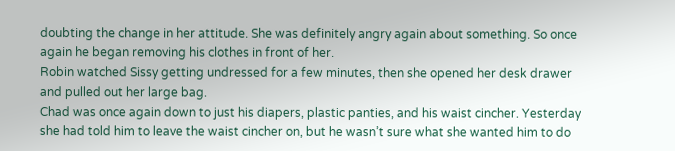doubting the change in her attitude. She was definitely angry again about something. So once again he began removing his clothes in front of her.
Robin watched Sissy getting undressed for a few minutes, then she opened her desk drawer and pulled out her large bag.
Chad was once again down to just his diapers, plastic panties, and his waist cincher. Yesterday she had told him to leave the waist cincher on, but he wasn’t sure what she wanted him to do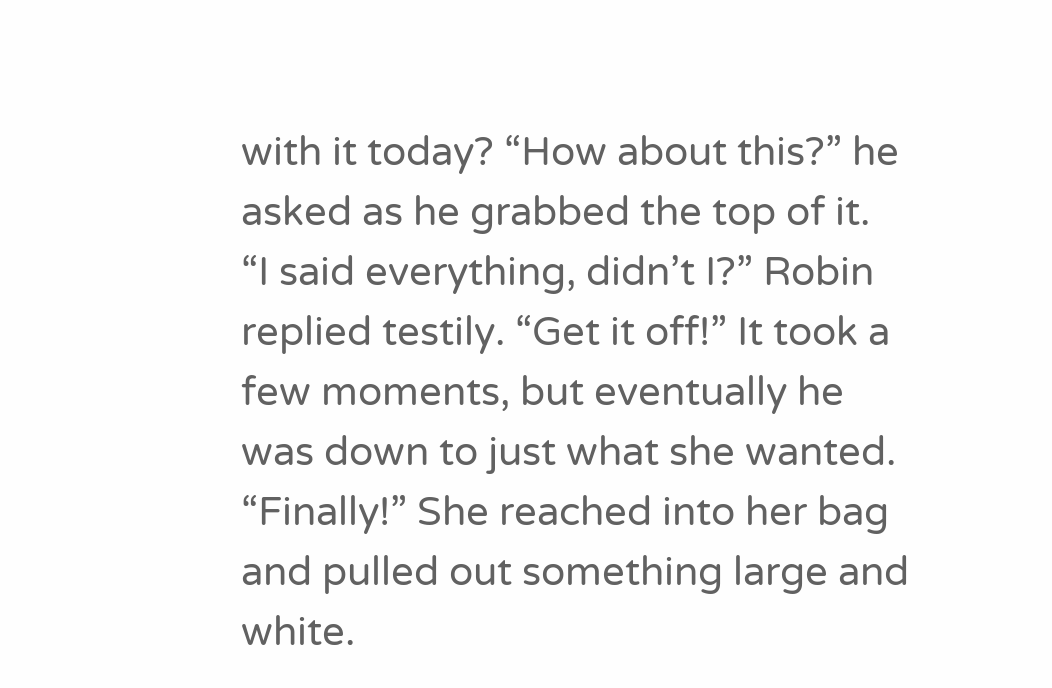with it today? “How about this?” he asked as he grabbed the top of it.
“I said everything, didn’t I?” Robin replied testily. “Get it off!” It took a few moments, but eventually he was down to just what she wanted. “Finally!” She reached into her bag and pulled out something large and white.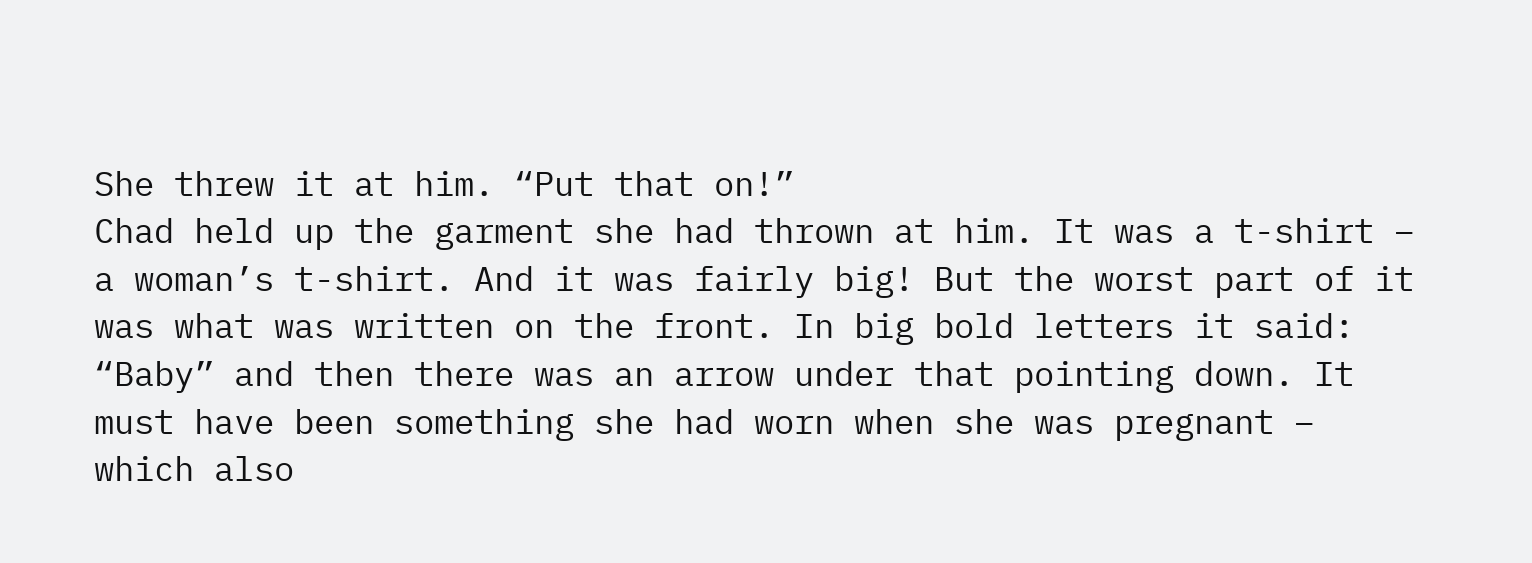She threw it at him. “Put that on!”
Chad held up the garment she had thrown at him. It was a t-shirt – a woman’s t-shirt. And it was fairly big! But the worst part of it was what was written on the front. In big bold letters it said: “Baby” and then there was an arrow under that pointing down. It must have been something she had worn when she was pregnant – which also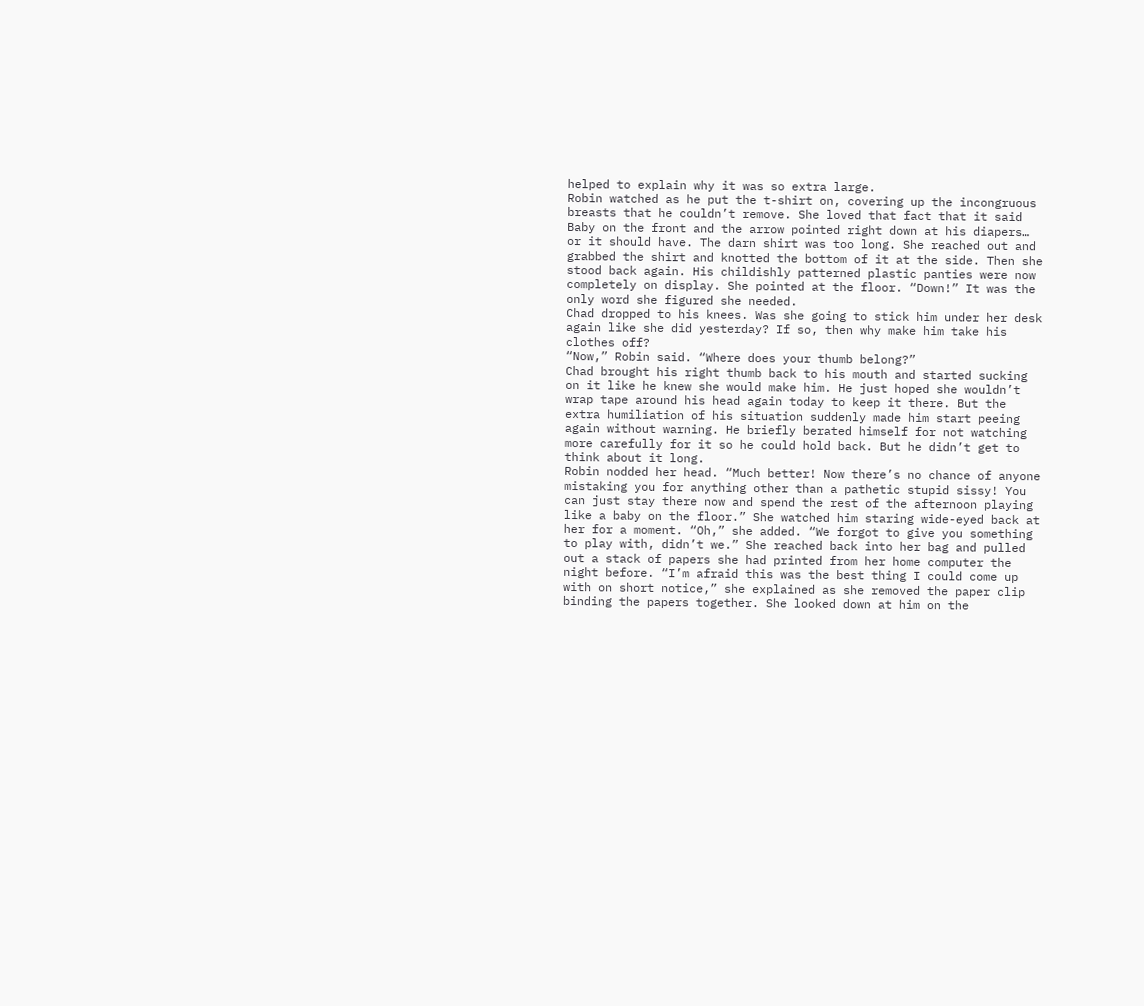helped to explain why it was so extra large.
Robin watched as he put the t-shirt on, covering up the incongruous breasts that he couldn’t remove. She loved that fact that it said Baby on the front and the arrow pointed right down at his diapers… or it should have. The darn shirt was too long. She reached out and grabbed the shirt and knotted the bottom of it at the side. Then she stood back again. His childishly patterned plastic panties were now completely on display. She pointed at the floor. “Down!” It was the only word she figured she needed.
Chad dropped to his knees. Was she going to stick him under her desk again like she did yesterday? If so, then why make him take his clothes off?
“Now,” Robin said. “Where does your thumb belong?”
Chad brought his right thumb back to his mouth and started sucking on it like he knew she would make him. He just hoped she wouldn’t wrap tape around his head again today to keep it there. But the extra humiliation of his situation suddenly made him start peeing again without warning. He briefly berated himself for not watching more carefully for it so he could hold back. But he didn’t get to think about it long.
Robin nodded her head. “Much better! Now there’s no chance of anyone mistaking you for anything other than a pathetic stupid sissy! You can just stay there now and spend the rest of the afternoon playing like a baby on the floor.” She watched him staring wide-eyed back at her for a moment. “Oh,” she added. “We forgot to give you something to play with, didn’t we.” She reached back into her bag and pulled out a stack of papers she had printed from her home computer the night before. “I’m afraid this was the best thing I could come up with on short notice,” she explained as she removed the paper clip binding the papers together. She looked down at him on the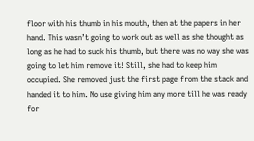floor with his thumb in his mouth, then at the papers in her hand. This wasn’t going to work out as well as she thought as long as he had to suck his thumb, but there was no way she was going to let him remove it! Still, she had to keep him occupied. She removed just the first page from the stack and handed it to him. No use giving him any more till he was ready for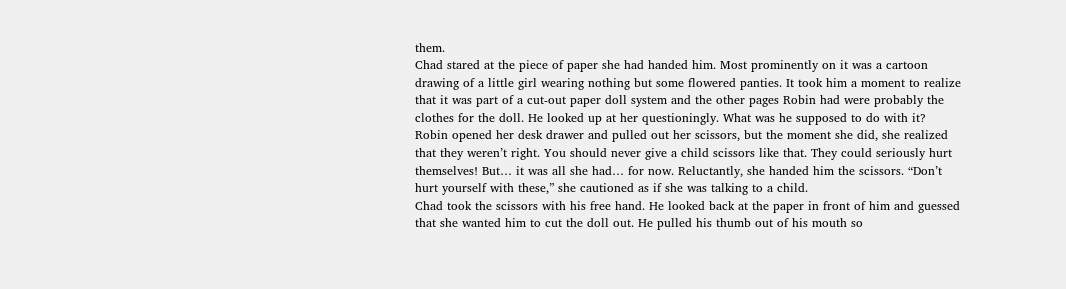them.
Chad stared at the piece of paper she had handed him. Most prominently on it was a cartoon drawing of a little girl wearing nothing but some flowered panties. It took him a moment to realize that it was part of a cut-out paper doll system and the other pages Robin had were probably the clothes for the doll. He looked up at her questioningly. What was he supposed to do with it?
Robin opened her desk drawer and pulled out her scissors, but the moment she did, she realized that they weren’t right. You should never give a child scissors like that. They could seriously hurt themselves! But… it was all she had… for now. Reluctantly, she handed him the scissors. “Don’t hurt yourself with these,” she cautioned as if she was talking to a child.
Chad took the scissors with his free hand. He looked back at the paper in front of him and guessed that she wanted him to cut the doll out. He pulled his thumb out of his mouth so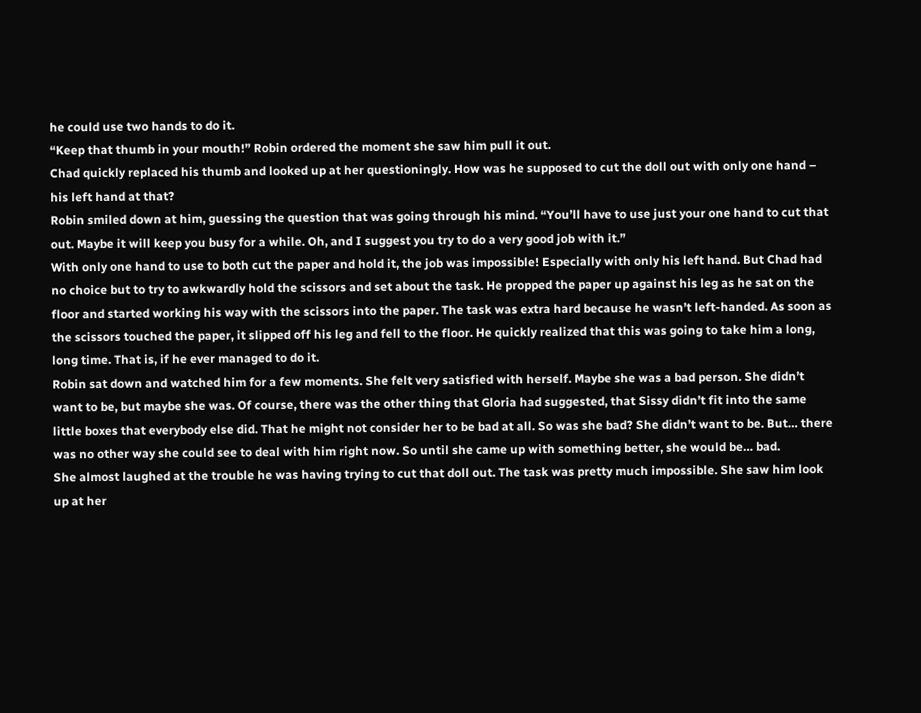he could use two hands to do it.
“Keep that thumb in your mouth!” Robin ordered the moment she saw him pull it out.
Chad quickly replaced his thumb and looked up at her questioningly. How was he supposed to cut the doll out with only one hand – his left hand at that?
Robin smiled down at him, guessing the question that was going through his mind. “You’ll have to use just your one hand to cut that out. Maybe it will keep you busy for a while. Oh, and I suggest you try to do a very good job with it.”
With only one hand to use to both cut the paper and hold it, the job was impossible! Especially with only his left hand. But Chad had no choice but to try to awkwardly hold the scissors and set about the task. He propped the paper up against his leg as he sat on the floor and started working his way with the scissors into the paper. The task was extra hard because he wasn’t left-handed. As soon as the scissors touched the paper, it slipped off his leg and fell to the floor. He quickly realized that this was going to take him a long, long time. That is, if he ever managed to do it.
Robin sat down and watched him for a few moments. She felt very satisfied with herself. Maybe she was a bad person. She didn’t want to be, but maybe she was. Of course, there was the other thing that Gloria had suggested, that Sissy didn’t fit into the same little boxes that everybody else did. That he might not consider her to be bad at all. So was she bad? She didn’t want to be. But… there was no other way she could see to deal with him right now. So until she came up with something better, she would be… bad.
She almost laughed at the trouble he was having trying to cut that doll out. The task was pretty much impossible. She saw him look up at her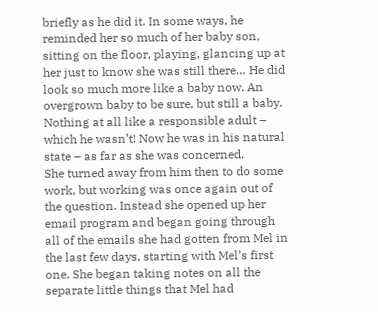briefly as he did it. In some ways, he reminded her so much of her baby son, sitting on the floor, playing, glancing up at her just to know she was still there… He did look so much more like a baby now. An overgrown baby to be sure, but still a baby. Nothing at all like a responsible adult – which he wasn’t! Now he was in his natural state – as far as she was concerned.
She turned away from him then to do some work, but working was once again out of the question. Instead she opened up her email program and began going through all of the emails she had gotten from Mel in the last few days, starting with Mel’s first one. She began taking notes on all the separate little things that Mel had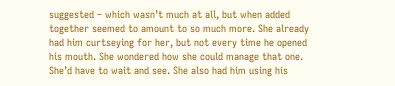suggested – which wasn’t much at all, but when added together seemed to amount to so much more. She already had him curtseying for her, but not every time he opened his mouth. She wondered how she could manage that one. She’d have to wait and see. She also had him using his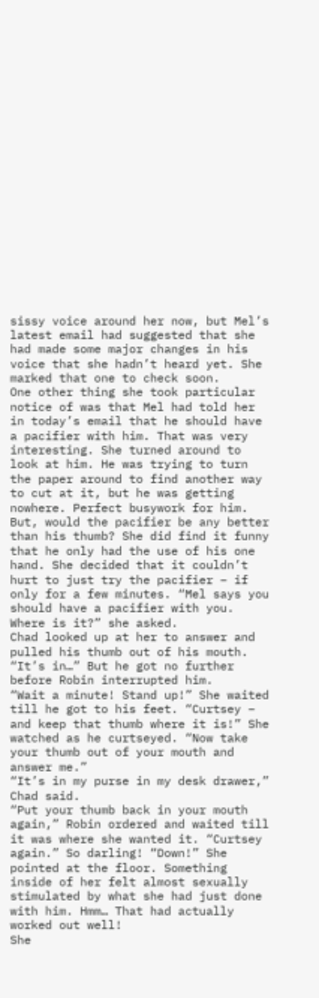sissy voice around her now, but Mel’s latest email had suggested that she had made some major changes in his voice that she hadn’t heard yet. She marked that one to check soon.
One other thing she took particular notice of was that Mel had told her in today’s email that he should have a pacifier with him. That was very interesting. She turned around to look at him. He was trying to turn the paper around to find another way to cut at it, but he was getting nowhere. Perfect busywork for him. But, would the pacifier be any better than his thumb? She did find it funny that he only had the use of his one hand. She decided that it couldn’t hurt to just try the pacifier – if only for a few minutes. “Mel says you should have a pacifier with you. Where is it?” she asked.
Chad looked up at her to answer and pulled his thumb out of his mouth. “It’s in…” But he got no further before Robin interrupted him.
“Wait a minute! Stand up!” She waited till he got to his feet. “Curtsey – and keep that thumb where it is!” She watched as he curtseyed. “Now take your thumb out of your mouth and answer me.”
“It’s in my purse in my desk drawer,” Chad said.
“Put your thumb back in your mouth again,” Robin ordered and waited till it was where she wanted it. “Curtsey again.” So darling! “Down!” She pointed at the floor. Something inside of her felt almost sexually stimulated by what she had just done with him. Hmm… That had actually worked out well!
She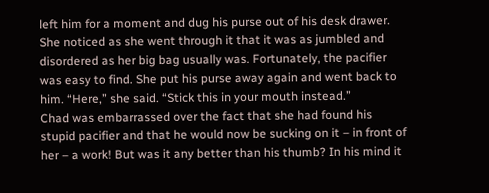left him for a moment and dug his purse out of his desk drawer. She noticed as she went through it that it was as jumbled and disordered as her big bag usually was. Fortunately, the pacifier was easy to find. She put his purse away again and went back to him. “Here,” she said. “Stick this in your mouth instead.”
Chad was embarrassed over the fact that she had found his stupid pacifier and that he would now be sucking on it – in front of her – a work! But was it any better than his thumb? In his mind it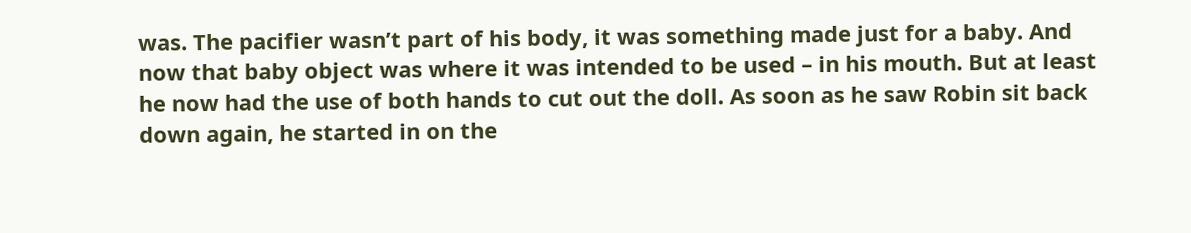was. The pacifier wasn’t part of his body, it was something made just for a baby. And now that baby object was where it was intended to be used – in his mouth. But at least he now had the use of both hands to cut out the doll. As soon as he saw Robin sit back down again, he started in on the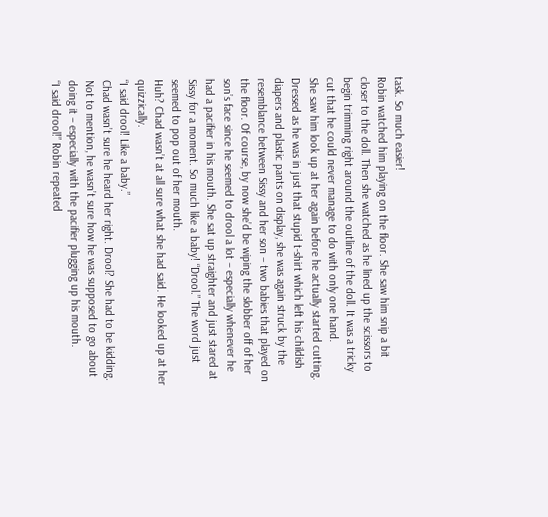task. So much easier!
Robin watched him playing on the floor. She saw him snip a bit closer to the doll. Then she watched as he lined up the scissors to begin trimming right around the outline of the doll. It was a tricky cut that he could never manage to do with only one hand.
She saw him look up at her again before he actually started cutting. Dressed as he was in just that stupid t-shirt which left his childish diapers and plastic pants on display, she was again struck by the resemblance between Sissy and her son – two babies that played on the floor. Of course, by now she’d be wiping the slobber off of her son’s face since he seemed to drool a lot – especially whenever he had a pacifier in his mouth. She sat up straighter and just stared at Sissy for a moment. So much like a baby! “Drool.” The word just seemed to pop out of her mouth.
Huh? Chad wasn’t at all sure what she had said. He looked up at her quizzically.
“I said drool! Like a baby.”
Chad wasn’t sure he heard her right. Drool? She had to be kidding. Not to mention, he wasn’t sure how he was supposed to go about doing it – especially with the pacifier plugging up his mouth.
“I said drool!” Robin repeated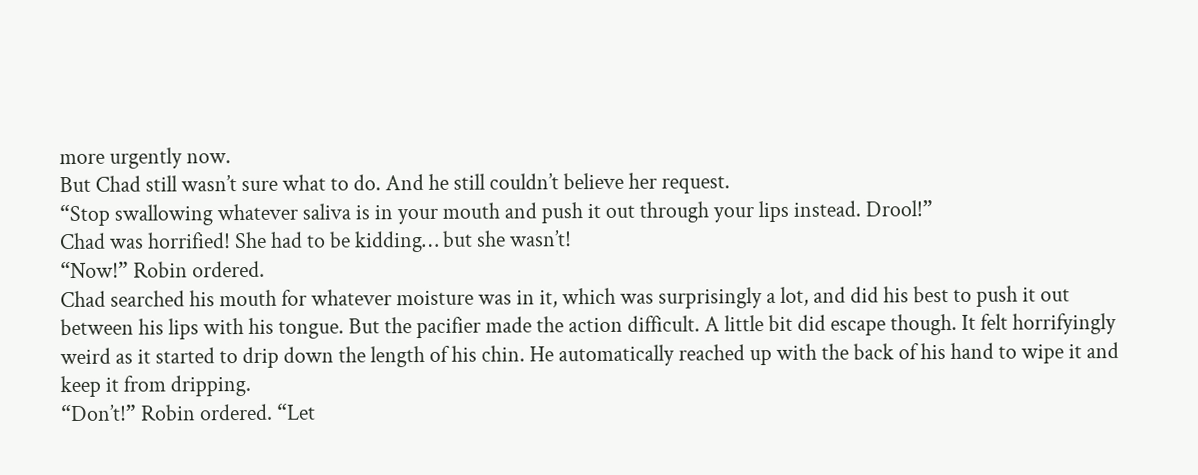more urgently now.
But Chad still wasn’t sure what to do. And he still couldn’t believe her request.
“Stop swallowing whatever saliva is in your mouth and push it out through your lips instead. Drool!”
Chad was horrified! She had to be kidding… but she wasn’t!
“Now!” Robin ordered.
Chad searched his mouth for whatever moisture was in it, which was surprisingly a lot, and did his best to push it out between his lips with his tongue. But the pacifier made the action difficult. A little bit did escape though. It felt horrifyingly weird as it started to drip down the length of his chin. He automatically reached up with the back of his hand to wipe it and keep it from dripping.
“Don’t!” Robin ordered. “Let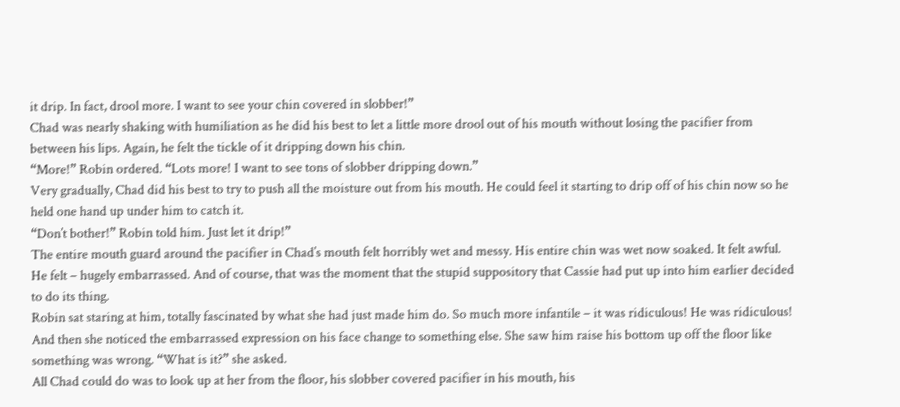it drip. In fact, drool more. I want to see your chin covered in slobber!”
Chad was nearly shaking with humiliation as he did his best to let a little more drool out of his mouth without losing the pacifier from between his lips. Again, he felt the tickle of it dripping down his chin.
“More!” Robin ordered. “Lots more! I want to see tons of slobber dripping down.”
Very gradually, Chad did his best to try to push all the moisture out from his mouth. He could feel it starting to drip off of his chin now so he held one hand up under him to catch it.
“Don’t bother!” Robin told him. Just let it drip!”
The entire mouth guard around the pacifier in Chad’s mouth felt horribly wet and messy. His entire chin was wet now soaked. It felt awful. He felt – hugely embarrassed. And of course, that was the moment that the stupid suppository that Cassie had put up into him earlier decided to do its thing.
Robin sat staring at him, totally fascinated by what she had just made him do. So much more infantile – it was ridiculous! He was ridiculous! And then she noticed the embarrassed expression on his face change to something else. She saw him raise his bottom up off the floor like something was wrong. “What is it?” she asked.
All Chad could do was to look up at her from the floor, his slobber covered pacifier in his mouth, his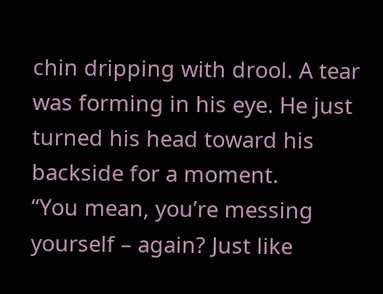chin dripping with drool. A tear was forming in his eye. He just turned his head toward his backside for a moment.
“You mean, you’re messing yourself – again? Just like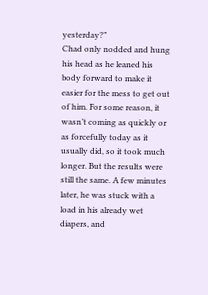yesterday?”
Chad only nodded and hung his head as he leaned his body forward to make it easier for the mess to get out of him. For some reason, it wasn’t coming as quickly or as forcefully today as it usually did, so it took much longer. But the results were still the same. A few minutes later, he was stuck with a load in his already wet diapers, and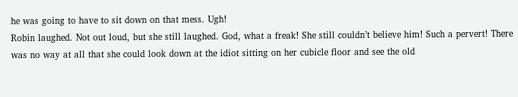he was going to have to sit down on that mess. Ugh!
Robin laughed. Not out loud, but she still laughed. God, what a freak! She still couldn’t believe him! Such a pervert! There was no way at all that she could look down at the idiot sitting on her cubicle floor and see the old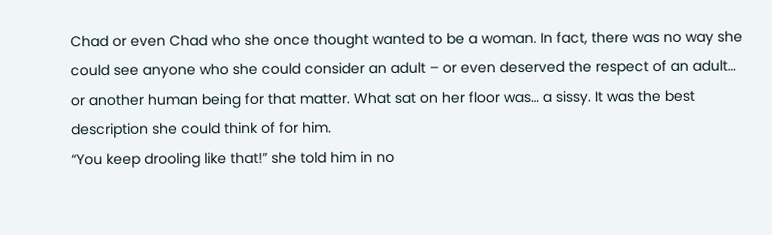Chad or even Chad who she once thought wanted to be a woman. In fact, there was no way she could see anyone who she could consider an adult – or even deserved the respect of an adult… or another human being for that matter. What sat on her floor was… a sissy. It was the best description she could think of for him.
“You keep drooling like that!” she told him in no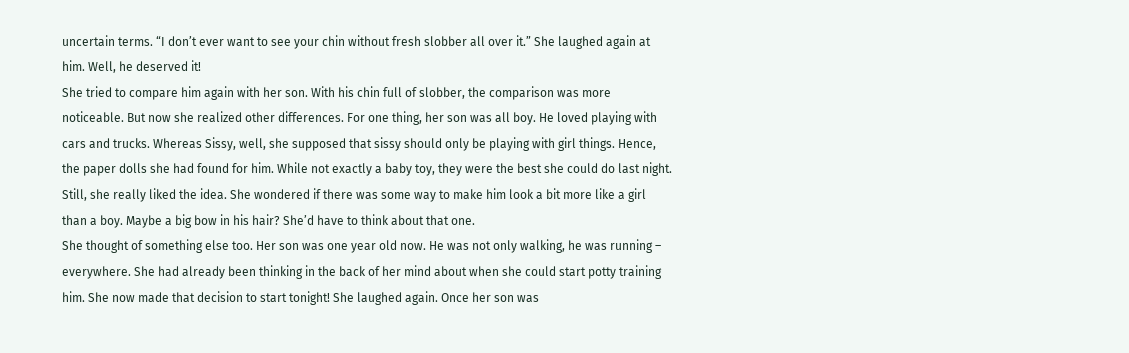uncertain terms. “I don’t ever want to see your chin without fresh slobber all over it.” She laughed again at him. Well, he deserved it!
She tried to compare him again with her son. With his chin full of slobber, the comparison was more noticeable. But now she realized other differences. For one thing, her son was all boy. He loved playing with cars and trucks. Whereas Sissy, well, she supposed that sissy should only be playing with girl things. Hence, the paper dolls she had found for him. While not exactly a baby toy, they were the best she could do last night. Still, she really liked the idea. She wondered if there was some way to make him look a bit more like a girl than a boy. Maybe a big bow in his hair? She’d have to think about that one.
She thought of something else too. Her son was one year old now. He was not only walking, he was running – everywhere. She had already been thinking in the back of her mind about when she could start potty training him. She now made that decision to start tonight! She laughed again. Once her son was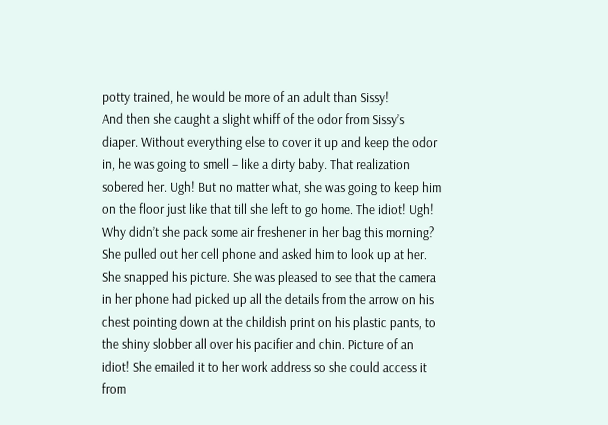potty trained, he would be more of an adult than Sissy!
And then she caught a slight whiff of the odor from Sissy’s diaper. Without everything else to cover it up and keep the odor in, he was going to smell – like a dirty baby. That realization sobered her. Ugh! But no matter what, she was going to keep him on the floor just like that till she left to go home. The idiot! Ugh! Why didn’t she pack some air freshener in her bag this morning?
She pulled out her cell phone and asked him to look up at her. She snapped his picture. She was pleased to see that the camera in her phone had picked up all the details from the arrow on his chest pointing down at the childish print on his plastic pants, to the shiny slobber all over his pacifier and chin. Picture of an idiot! She emailed it to her work address so she could access it from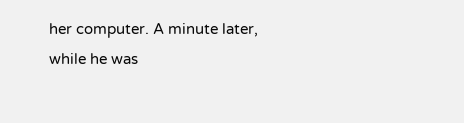her computer. A minute later, while he was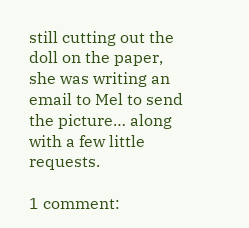still cutting out the doll on the paper, she was writing an email to Mel to send the picture… along with a few little requests.

1 comment: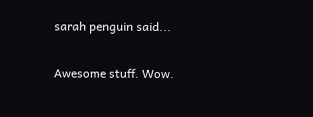sarah penguin said...

Awesome stuff. Wow.